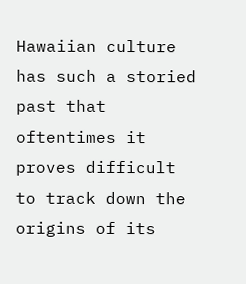Hawaiian culture has such a storied past that oftentimes it proves difficult to track down the origins of its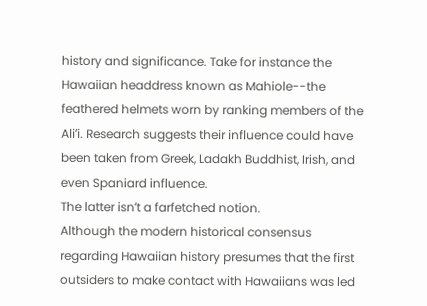history and significance. Take for instance the Hawaiian headdress known as Mahiole--the feathered helmets worn by ranking members of the Aliʻi. Research suggests their influence could have been taken from Greek, Ladakh Buddhist, Irish, and even Spaniard influence.
The latter isnʻt a farfetched notion.
Although the modern historical consensus regarding Hawaiian history presumes that the first outsiders to make contact with Hawaiians was led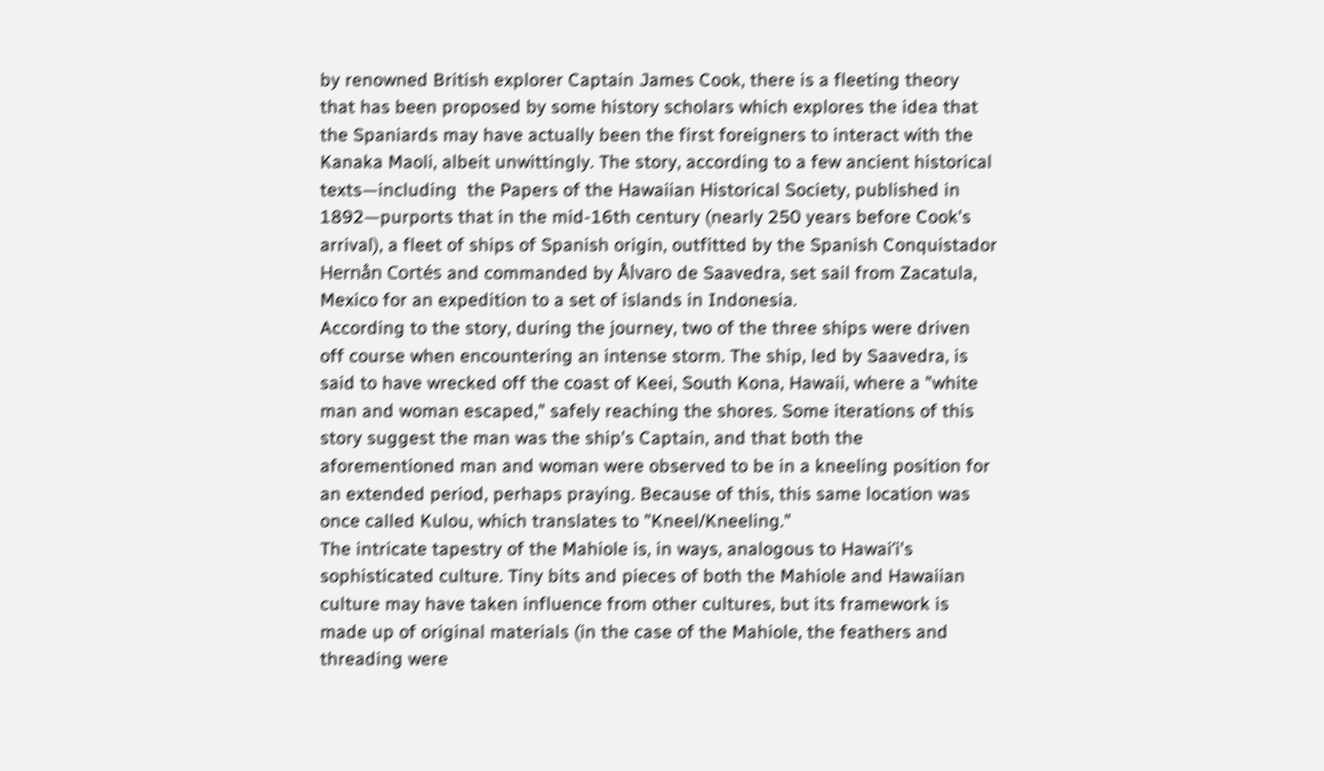by renowned British explorer Captain James Cook, there is a fleeting theory that has been proposed by some history scholars which explores the idea that the Spaniards may have actually been the first foreigners to interact with the Kanaka Maoli, albeit unwittingly. The story, according to a few ancient historical texts—including  the Papers of the Hawaiian Historical Society, published in 1892—purports that in the mid-16th century (nearly 250 years before Cook's arrival), a fleet of ships of Spanish origin, outfitted by the Spanish Conquistador Hernån Cortés and commanded by Ålvaro de Saavedra, set sail from Zacatula, Mexico for an expedition to a set of islands in Indonesia.
According to the story, during the journey, two of the three ships were driven off course when encountering an intense storm. The ship, led by Saavedra, is said to have wrecked off the coast of Keei, South Kona, Hawaii, where a "white man and woman escaped," safely reaching the shores. Some iterations of this story suggest the man was the ship's Captain, and that both the aforementioned man and woman were observed to be in a kneeling position for an extended period, perhaps praying. Because of this, this same location was once called Kulou, which translates to "Kneel/Kneeling."
The intricate tapestry of the Mahiole is, in ways, analogous to Hawaiʻi's sophisticated culture. Tiny bits and pieces of both the Mahiole and Hawaiian culture may have taken influence from other cultures, but its framework is made up of original materials (in the case of the Mahiole, the feathers and threading were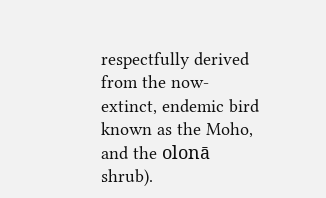respectfully derived from the now-extinct, endemic bird known as the Moho, and the olonā shrub).